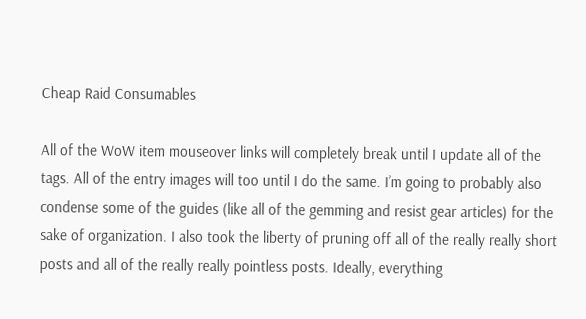Cheap Raid Consumables

All of the WoW item mouseover links will completely break until I update all of the tags. All of the entry images will too until I do the same. I’m going to probably also condense some of the guides (like all of the gemming and resist gear articles) for the sake of organization. I also took the liberty of pruning off all of the really really short posts and all of the really really pointless posts. Ideally, everything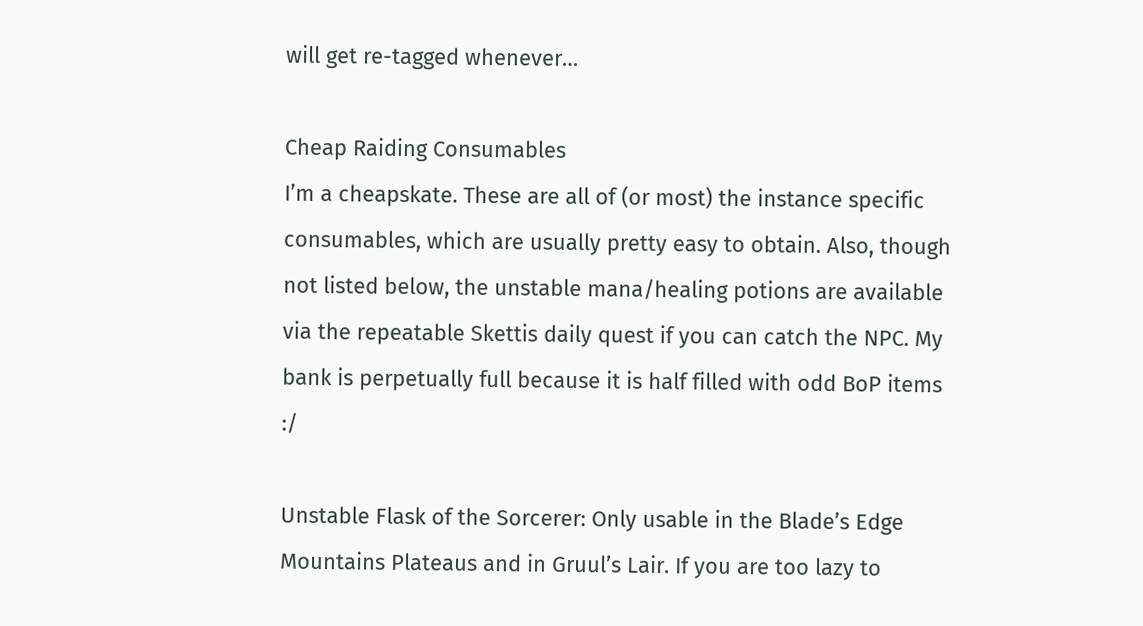will get re-tagged whenever…

Cheap Raiding Consumables
I’m a cheapskate. These are all of (or most) the instance specific consumables, which are usually pretty easy to obtain. Also, though not listed below, the unstable mana/healing potions are available via the repeatable Skettis daily quest if you can catch the NPC. My bank is perpetually full because it is half filled with odd BoP items :/

Unstable Flask of the Sorcerer: Only usable in the Blade’s Edge Mountains Plateaus and in Gruul’s Lair. If you are too lazy to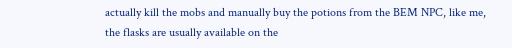actually kill the mobs and manually buy the potions from the BEM NPC, like me, the flasks are usually available on the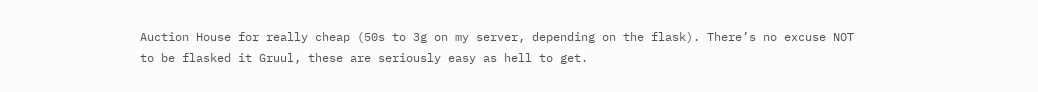Auction House for really cheap (50s to 3g on my server, depending on the flask). There’s no excuse NOT to be flasked it Gruul, these are seriously easy as hell to get.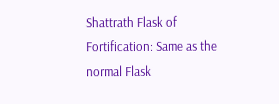Shattrath Flask of Fortification: Same as the normal Flask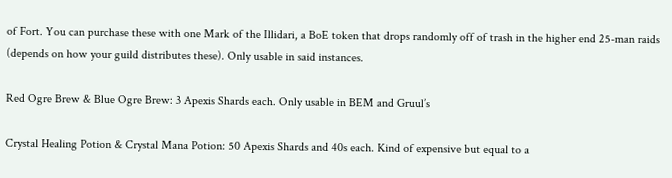of Fort. You can purchase these with one Mark of the Illidari, a BoE token that drops randomly off of trash in the higher end 25-man raids (depends on how your guild distributes these). Only usable in said instances.

Red Ogre Brew & Blue Ogre Brew: 3 Apexis Shards each. Only usable in BEM and Gruul’s

Crystal Healing Potion & Crystal Mana Potion: 50 Apexis Shards and 40s each. Kind of expensive but equal to a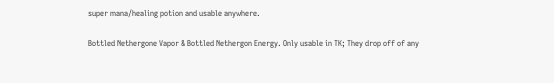super mana/healing potion and usable anywhere.

Bottled Nethergone Vapor & Bottled Nethergon Energy. Only usable in TK; They drop off of any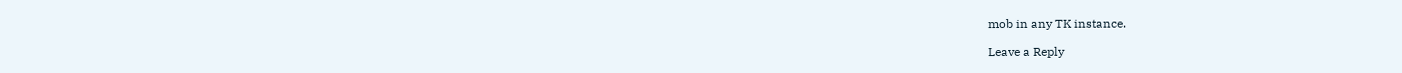mob in any TK instance.

Leave a Reply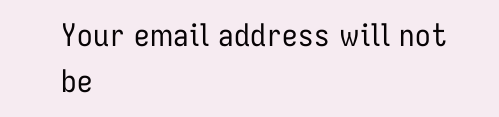Your email address will not be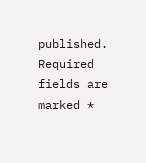published. Required fields are marked *